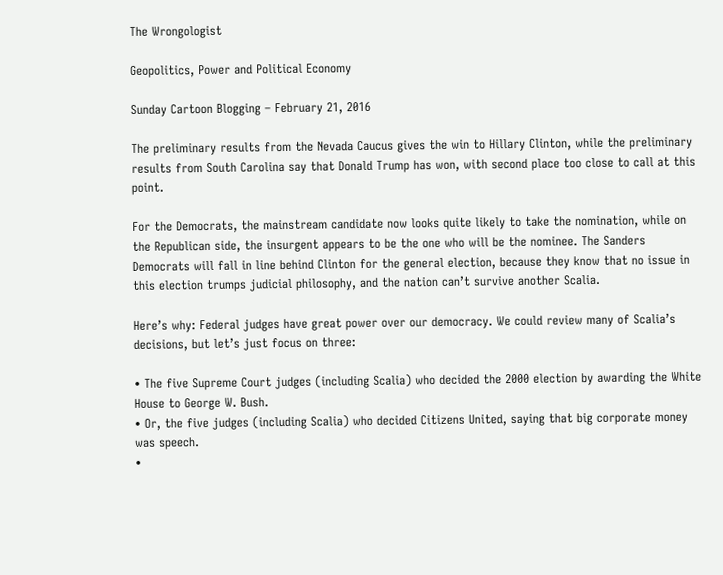The Wrongologist

Geopolitics, Power and Political Economy

Sunday Cartoon Blogging – February 21, 2016

The preliminary results from the Nevada Caucus gives the win to Hillary Clinton, while the preliminary results from South Carolina say that Donald Trump has won, with second place too close to call at this point.

For the Democrats, the mainstream candidate now looks quite likely to take the nomination, while on the Republican side, the insurgent appears to be the one who will be the nominee. The Sanders Democrats will fall in line behind Clinton for the general election, because they know that no issue in this election trumps judicial philosophy, and the nation can’t survive another Scalia.

Here’s why: Federal judges have great power over our democracy. We could review many of Scalia’s decisions, but let’s just focus on three:

• The five Supreme Court judges (including Scalia) who decided the 2000 election by awarding the White House to George W. Bush.
• Or, the five judges (including Scalia) who decided Citizens United, saying that big corporate money was speech.
•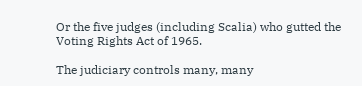Or the five judges (including Scalia) who gutted the Voting Rights Act of 1965.

The judiciary controls many, many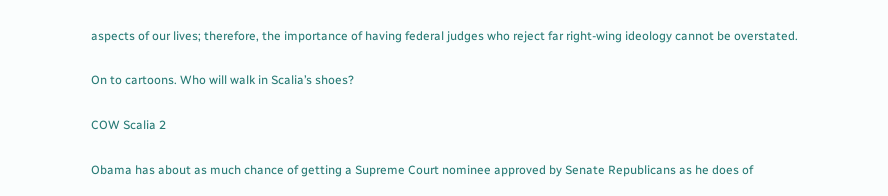aspects of our lives; therefore, the importance of having federal judges who reject far right-wing ideology cannot be overstated.

On to cartoons. Who will walk in Scalia’s shoes?

COW Scalia 2

Obama has about as much chance of getting a Supreme Court nominee approved by Senate Republicans as he does of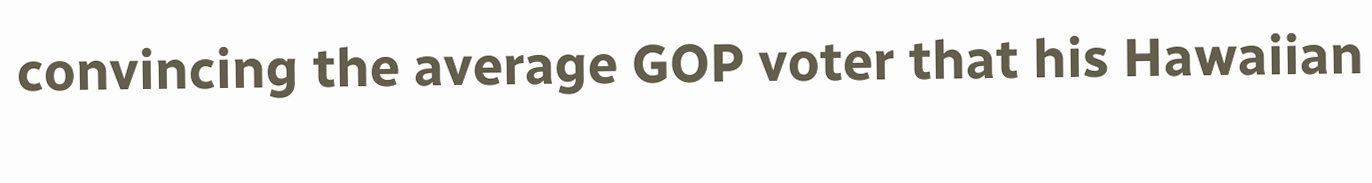convincing the average GOP voter that his Hawaiian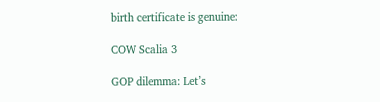birth certificate is genuine:

COW Scalia 3

GOP dilemma: Let’s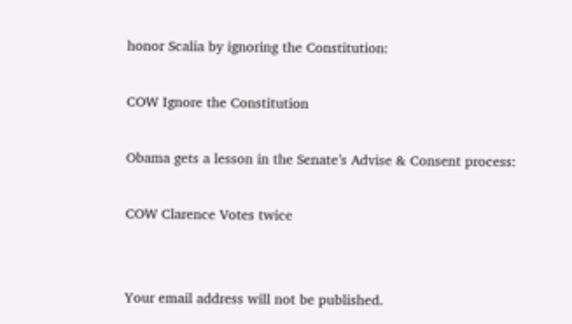honor Scalia by ignoring the Constitution:

COW Ignore the Constitution

Obama gets a lesson in the Senate’s Advise & Consent process:

COW Clarence Votes twice


Your email address will not be published.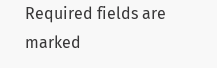Required fields are marked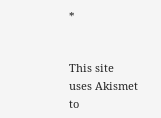*


This site uses Akismet to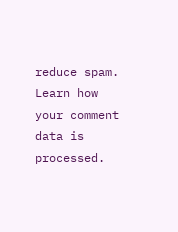reduce spam. Learn how your comment data is processed.